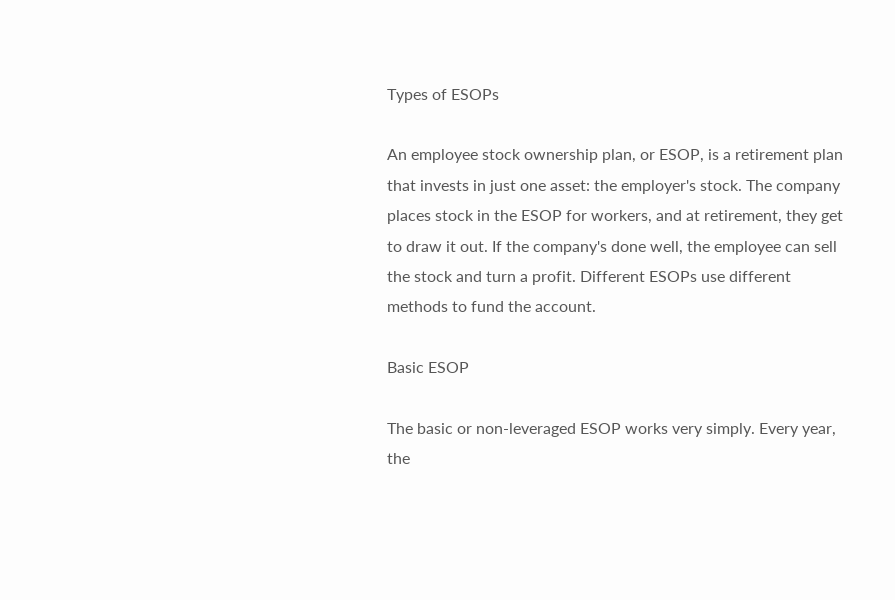Types of ESOPs

An employee stock ownership plan, or ESOP, is a retirement plan that invests in just one asset: the employer's stock. The company places stock in the ESOP for workers, and at retirement, they get to draw it out. If the company's done well, the employee can sell the stock and turn a profit. Different ESOPs use different methods to fund the account.

Basic ESOP

The basic or non-leveraged ESOP works very simply. Every year, the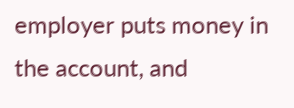employer puts money in the account, and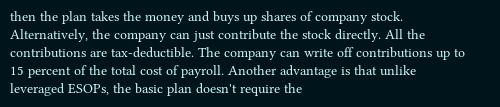then the plan takes the money and buys up shares of company stock. Alternatively, the company can just contribute the stock directly. All the contributions are tax-deductible. The company can write off contributions up to 15 percent of the total cost of payroll. Another advantage is that unlike leveraged ESOPs, the basic plan doesn't require the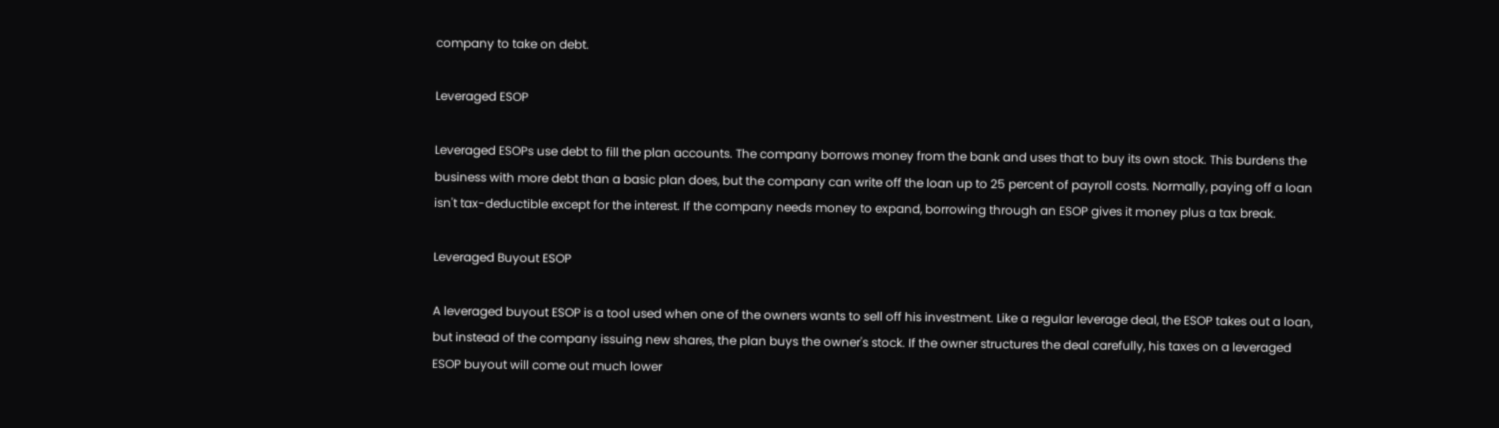company to take on debt.

Leveraged ESOP

Leveraged ESOPs use debt to fill the plan accounts. The company borrows money from the bank and uses that to buy its own stock. This burdens the business with more debt than a basic plan does, but the company can write off the loan up to 25 percent of payroll costs. Normally, paying off a loan isn't tax-deductible except for the interest. If the company needs money to expand, borrowing through an ESOP gives it money plus a tax break.

Leveraged Buyout ESOP

A leveraged buyout ESOP is a tool used when one of the owners wants to sell off his investment. Like a regular leverage deal, the ESOP takes out a loan, but instead of the company issuing new shares, the plan buys the owner's stock. If the owner structures the deal carefully, his taxes on a leveraged ESOP buyout will come out much lower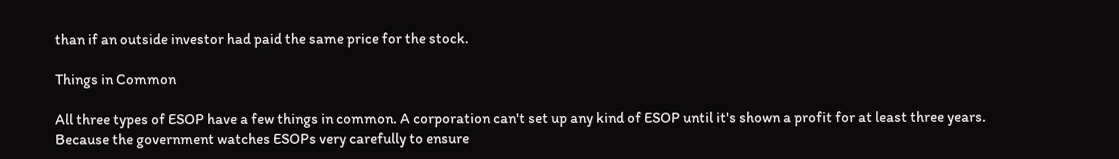than if an outside investor had paid the same price for the stock.

Things in Common

All three types of ESOP have a few things in common. A corporation can't set up any kind of ESOP until it's shown a profit for at least three years. Because the government watches ESOPs very carefully to ensure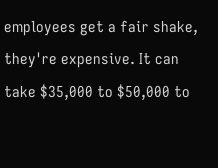employees get a fair shake, they're expensive. It can take $35,000 to $50,000 to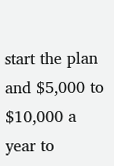start the plan and $5,000 to $10,000 a year to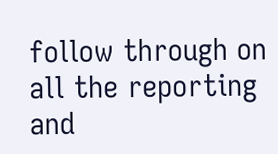follow through on all the reporting and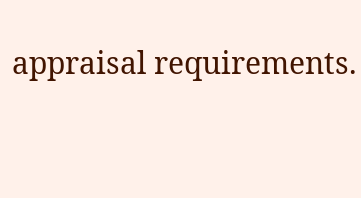appraisal requirements.